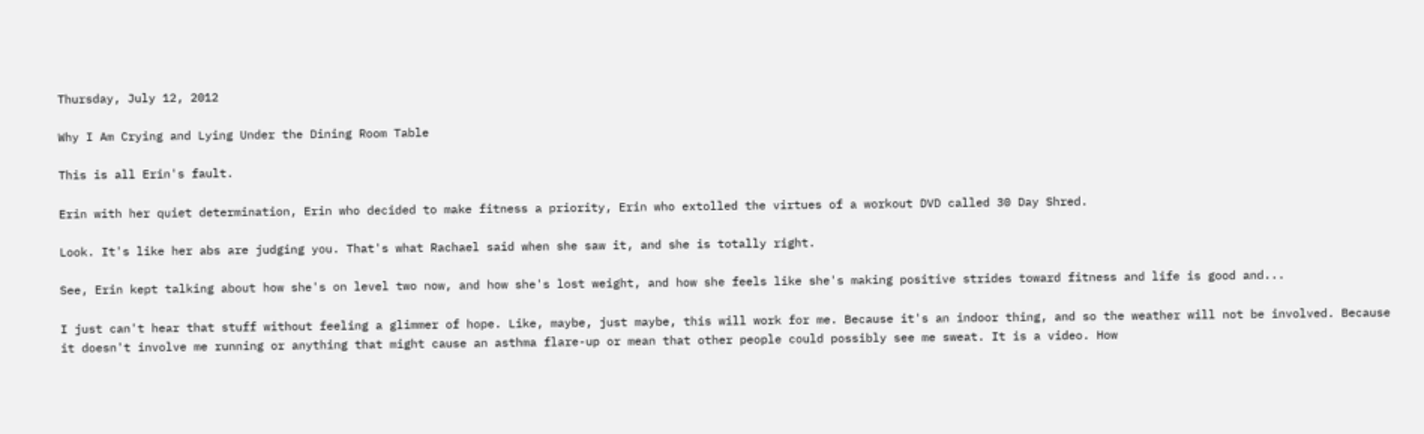Thursday, July 12, 2012

Why I Am Crying and Lying Under the Dining Room Table

This is all Erin's fault.

Erin with her quiet determination, Erin who decided to make fitness a priority, Erin who extolled the virtues of a workout DVD called 30 Day Shred.

Look. It's like her abs are judging you. That's what Rachael said when she saw it, and she is totally right.

See, Erin kept talking about how she's on level two now, and how she's lost weight, and how she feels like she's making positive strides toward fitness and life is good and...

I just can't hear that stuff without feeling a glimmer of hope. Like, maybe, just maybe, this will work for me. Because it's an indoor thing, and so the weather will not be involved. Because it doesn't involve me running or anything that might cause an asthma flare-up or mean that other people could possibly see me sweat. It is a video. How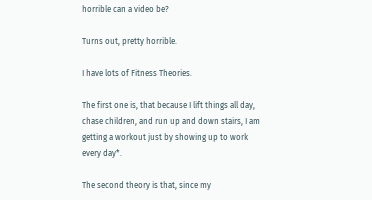horrible can a video be?

Turns out, pretty horrible.

I have lots of Fitness Theories.

The first one is, that because I lift things all day, chase children, and run up and down stairs, I am getting a workout just by showing up to work every day*.

The second theory is that, since my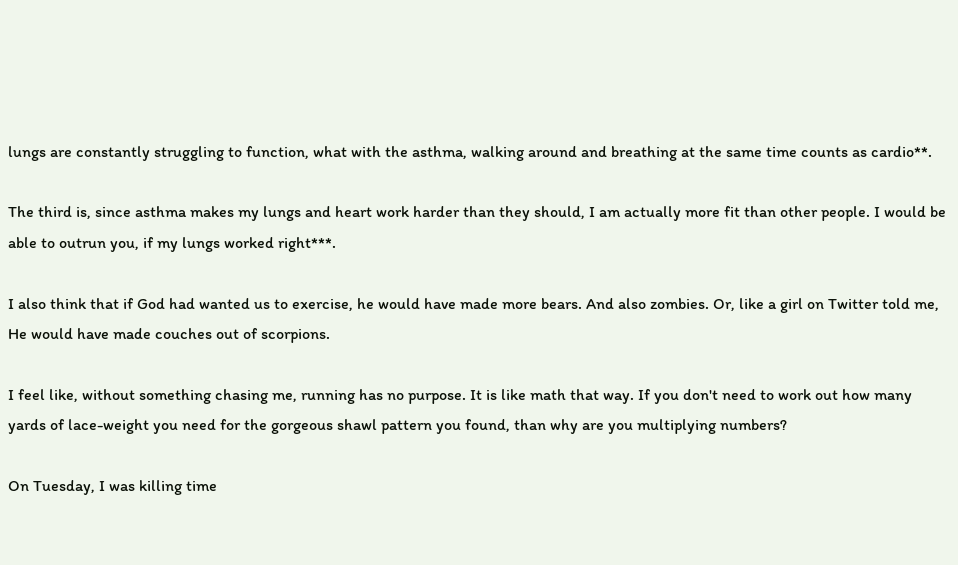lungs are constantly struggling to function, what with the asthma, walking around and breathing at the same time counts as cardio**.

The third is, since asthma makes my lungs and heart work harder than they should, I am actually more fit than other people. I would be able to outrun you, if my lungs worked right***.

I also think that if God had wanted us to exercise, he would have made more bears. And also zombies. Or, like a girl on Twitter told me, He would have made couches out of scorpions.

I feel like, without something chasing me, running has no purpose. It is like math that way. If you don't need to work out how many yards of lace-weight you need for the gorgeous shawl pattern you found, than why are you multiplying numbers?

On Tuesday, I was killing time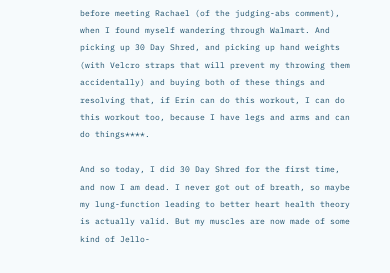before meeting Rachael (of the judging-abs comment), when I found myself wandering through Walmart. And picking up 30 Day Shred, and picking up hand weights (with Velcro straps that will prevent my throwing them accidentally) and buying both of these things and resolving that, if Erin can do this workout, I can do this workout too, because I have legs and arms and can do things****.

And so today, I did 30 Day Shred for the first time, and now I am dead. I never got out of breath, so maybe my lung-function leading to better heart health theory is actually valid. But my muscles are now made of some kind of Jello-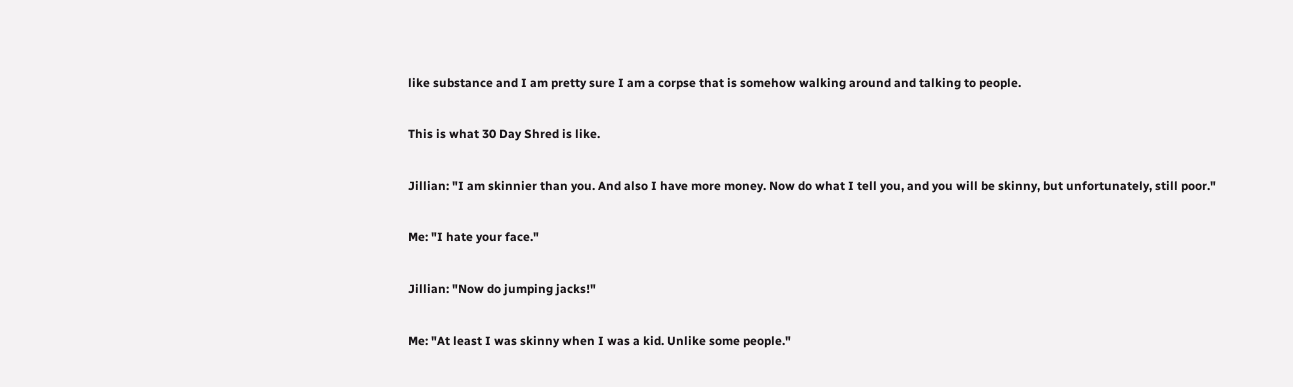like substance and I am pretty sure I am a corpse that is somehow walking around and talking to people.

This is what 30 Day Shred is like.

Jillian: "I am skinnier than you. And also I have more money. Now do what I tell you, and you will be skinny, but unfortunately, still poor."

Me: "I hate your face."

Jillian: "Now do jumping jacks!"

Me: "At least I was skinny when I was a kid. Unlike some people."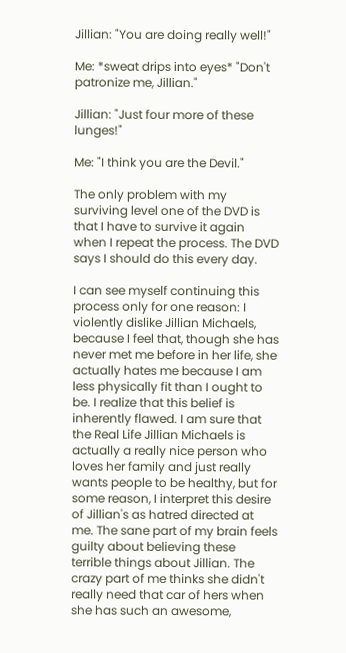Jillian: "You are doing really well!"

Me: *sweat drips into eyes* "Don't patronize me, Jillian."

Jillian: "Just four more of these lunges!"

Me: "I think you are the Devil."

The only problem with my surviving level one of the DVD is that I have to survive it again when I repeat the process. The DVD says I should do this every day.

I can see myself continuing this process only for one reason: I violently dislike Jillian Michaels, because I feel that, though she has never met me before in her life, she actually hates me because I am less physically fit than I ought to be. I realize that this belief is inherently flawed. I am sure that the Real Life Jillian Michaels is actually a really nice person who loves her family and just really wants people to be healthy, but for some reason, I interpret this desire of Jillian's as hatred directed at me. The sane part of my brain feels guilty about believing these terrible things about Jillian. The crazy part of me thinks she didn't really need that car of hers when she has such an awesome,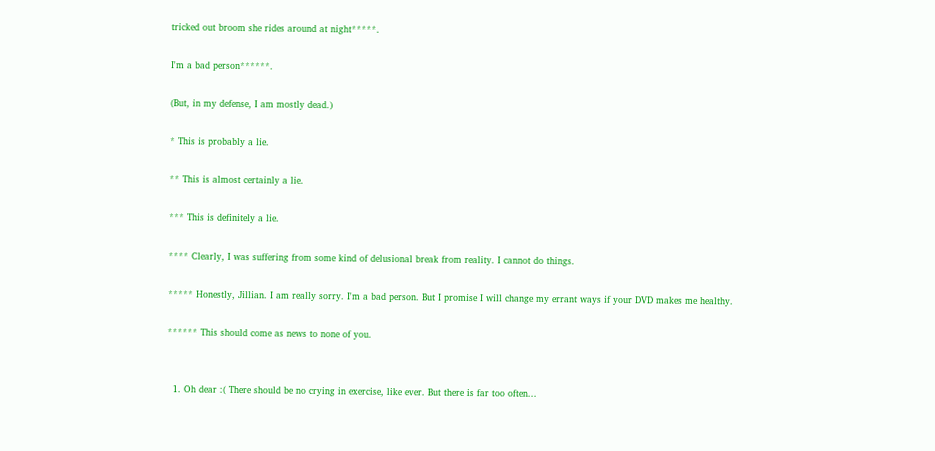tricked out broom she rides around at night*****.

I'm a bad person******.

(But, in my defense, I am mostly dead.)

* This is probably a lie.

** This is almost certainly a lie.

*** This is definitely a lie.

**** Clearly, I was suffering from some kind of delusional break from reality. I cannot do things.

***** Honestly, Jillian. I am really sorry. I'm a bad person. But I promise I will change my errant ways if your DVD makes me healthy.

****** This should come as news to none of you.


  1. Oh dear :( There should be no crying in exercise, like ever. But there is far too often...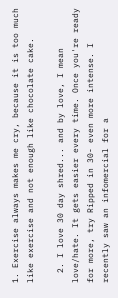1. Exercise always makes me cry, because it is too much like exercise and not enough like chocolate cake.

  2. I love 30 day shred... and by love, I mean love/hate. It gets easier every time. Once you're ready for more, try Ripped in 30- even more intense. I recently saw an infomercial for a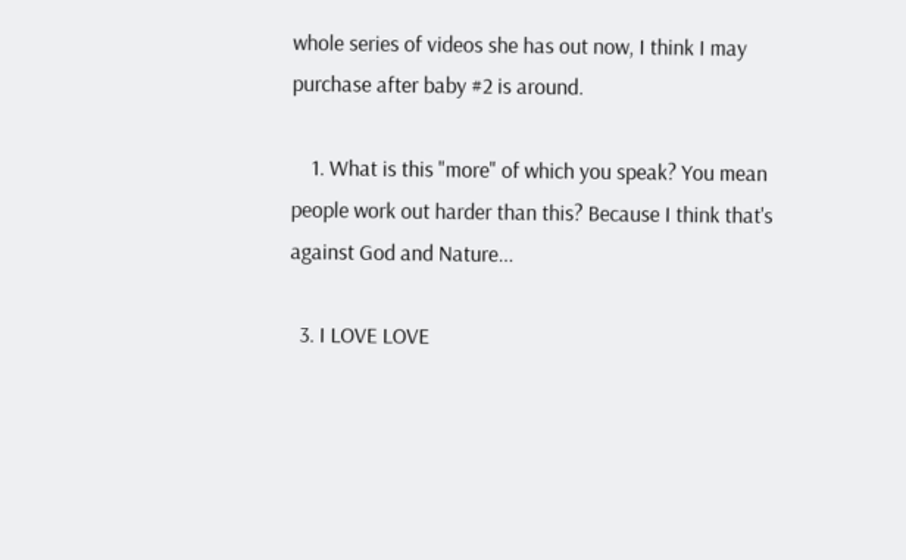whole series of videos she has out now, I think I may purchase after baby #2 is around.

    1. What is this "more" of which you speak? You mean people work out harder than this? Because I think that's against God and Nature...

  3. I LOVE LOVE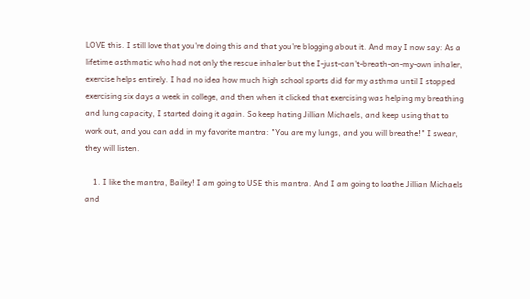LOVE this. I still love that you're doing this and that you're blogging about it. And may I now say: As a lifetime asthmatic who had not only the rescue inhaler but the I-just-can't-breath-on-my-own inhaler, exercise helps entirely. I had no idea how much high school sports did for my asthma until I stopped exercising six days a week in college, and then when it clicked that exercising was helping my breathing and lung capacity, I started doing it again. So keep hating Jillian Michaels, and keep using that to work out, and you can add in my favorite mantra: "You are my lungs, and you will breathe!" I swear, they will listen.

    1. I like the mantra, Bailey! I am going to USE this mantra. And I am going to loathe Jillian Michaels and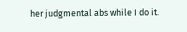her judgmental abs while I do it.